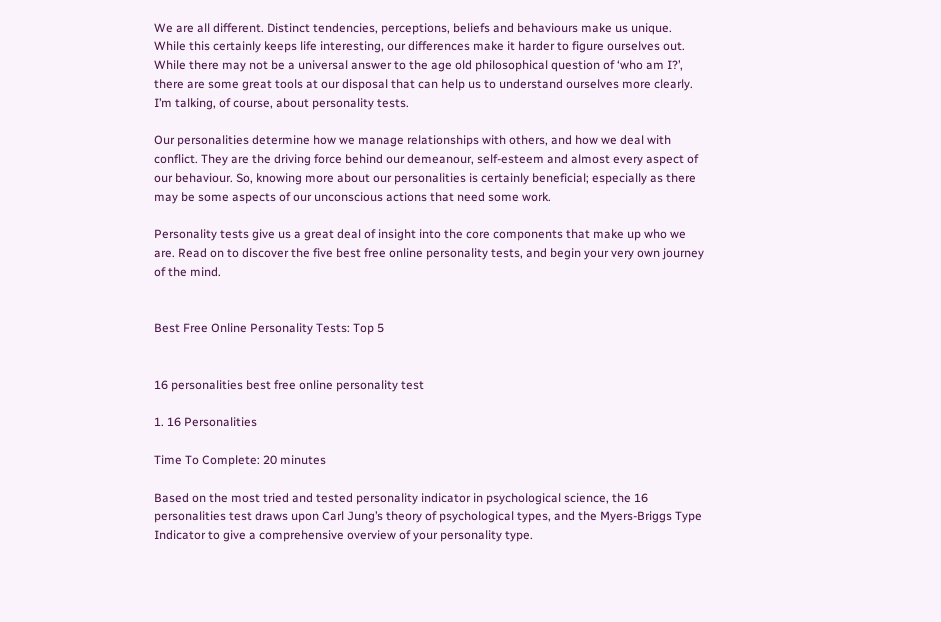We are all different. Distinct tendencies, perceptions, beliefs and behaviours make us unique. While this certainly keeps life interesting, our differences make it harder to figure ourselves out. While there may not be a universal answer to the age old philosophical question of ‘who am I?’, there are some great tools at our disposal that can help us to understand ourselves more clearly. I’m talking, of course, about personality tests.

Our personalities determine how we manage relationships with others, and how we deal with conflict. They are the driving force behind our demeanour, self-esteem and almost every aspect of our behaviour. So, knowing more about our personalities is certainly beneficial; especially as there may be some aspects of our unconscious actions that need some work.

Personality tests give us a great deal of insight into the core components that make up who we are. Read on to discover the five best free online personality tests, and begin your very own journey of the mind.


Best Free Online Personality Tests: Top 5


16 personalities best free online personality test

1. 16 Personalities

Time To Complete: 20 minutes

Based on the most tried and tested personality indicator in psychological science, the 16 personalities test draws upon Carl Jung’s theory of psychological types, and the Myers-Briggs Type Indicator to give a comprehensive overview of your personality type.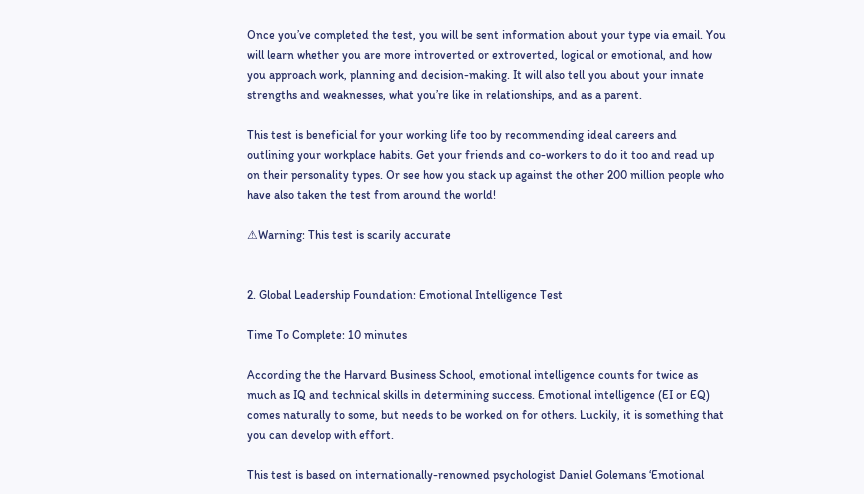Once you’ve completed the test, you will be sent information about your type via email. You will learn whether you are more introverted or extroverted, logical or emotional, and how you approach work, planning and decision-making. It will also tell you about your innate strengths and weaknesses, what you’re like in relationships, and as a parent.

This test is beneficial for your working life too by recommending ideal careers and outlining your workplace habits. Get your friends and co-workers to do it too and read up on their personality types. Or see how you stack up against the other 200 million people who have also taken the test from around the world!

⚠Warning: This test is scarily accurate


2. Global Leadership Foundation: Emotional Intelligence Test

Time To Complete: 10 minutes

According the the Harvard Business School, emotional intelligence counts for twice as much as IQ and technical skills in determining success. Emotional intelligence (EI or EQ) comes naturally to some, but needs to be worked on for others. Luckily, it is something that you can develop with effort.

This test is based on internationally-renowned psychologist Daniel Golemans ‘Emotional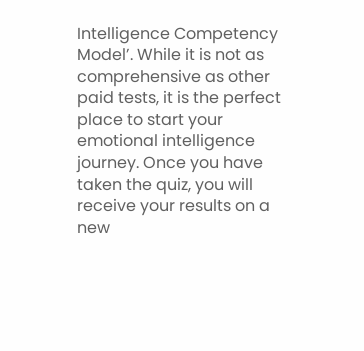Intelligence Competency Model’. While it is not as comprehensive as other paid tests, it is the perfect place to start your emotional intelligence journey. Once you have taken the quiz, you will receive your results on a new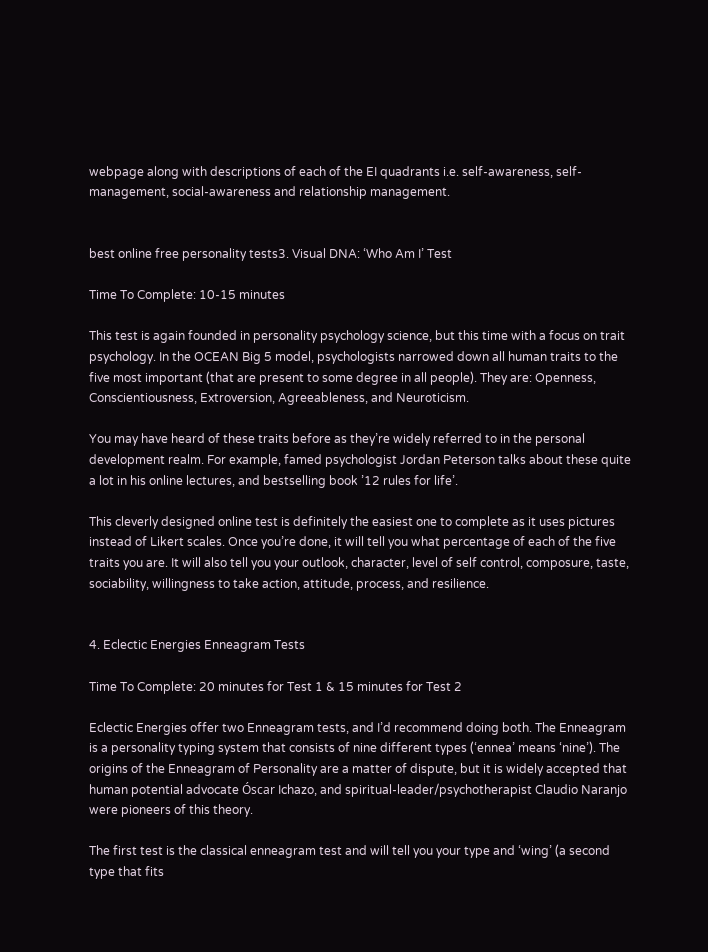webpage along with descriptions of each of the EI quadrants i.e. self-awareness, self-management, social-awareness and relationship management.


best online free personality tests3. Visual DNA: ‘Who Am I’ Test

Time To Complete: 10-15 minutes

This test is again founded in personality psychology science, but this time with a focus on trait psychology. In the OCEAN Big 5 model, psychologists narrowed down all human traits to the five most important (that are present to some degree in all people). They are: Openness, Conscientiousness, Extroversion, Agreeableness, and Neuroticism.

You may have heard of these traits before as they’re widely referred to in the personal development realm. For example, famed psychologist Jordan Peterson talks about these quite a lot in his online lectures, and bestselling book ’12 rules for life’.

This cleverly designed online test is definitely the easiest one to complete as it uses pictures instead of Likert scales. Once you’re done, it will tell you what percentage of each of the five traits you are. It will also tell you your outlook, character, level of self control, composure, taste, sociability, willingness to take action, attitude, process, and resilience.


4. Eclectic Energies Enneagram Tests

Time To Complete: 20 minutes for Test 1 & 15 minutes for Test 2

Eclectic Energies offer two Enneagram tests, and I’d recommend doing both. The Enneagram is a personality typing system that consists of nine different types (‘ennea’ means ‘nine’). The origins of the Enneagram of Personality are a matter of dispute, but it is widely accepted that human potential advocate Óscar Ichazo, and spiritual-leader/psychotherapist Claudio Naranjo were pioneers of this theory.

The first test is the classical enneagram test and will tell you your type and ‘wing’ (a second type that fits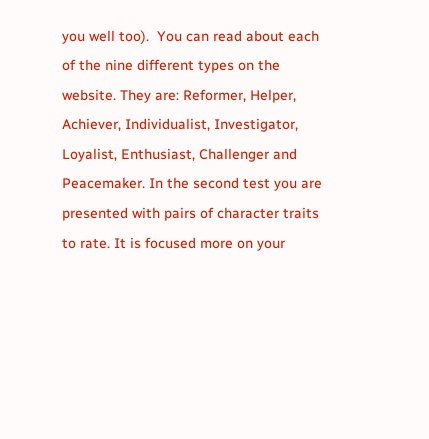you well too).  You can read about each of the nine different types on the website. They are: Reformer, Helper, Achiever, Individualist, Investigator, Loyalist, Enthusiast, Challenger and Peacemaker. In the second test you are presented with pairs of character traits to rate. It is focused more on your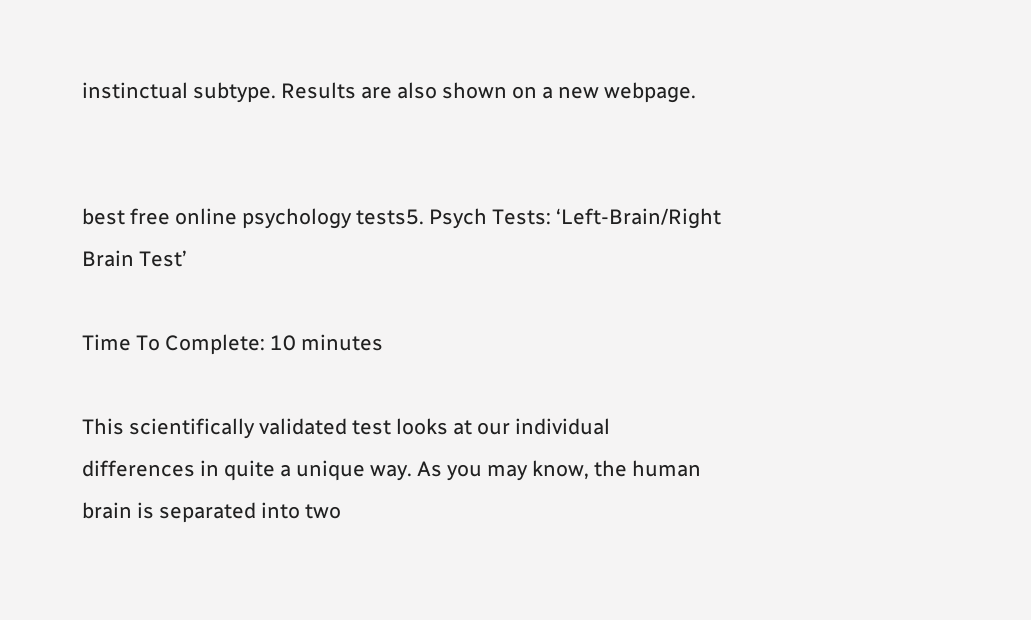instinctual subtype. Results are also shown on a new webpage.


best free online psychology tests5. Psych Tests: ‘Left-Brain/Right Brain Test’

Time To Complete: 10 minutes

This scientifically validated test looks at our individual differences in quite a unique way. As you may know, the human brain is separated into two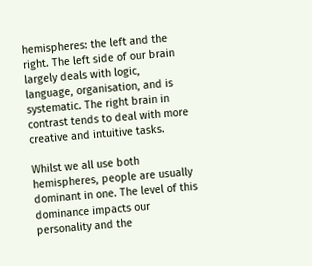hemispheres: the left and the right. The left side of our brain largely deals with logic, language, organisation, and is systematic. The right brain in contrast tends to deal with more creative and intuitive tasks.

Whilst we all use both hemispheres, people are usually dominant in one. The level of this dominance impacts our personality and the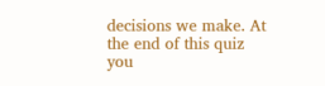decisions we make. At the end of this quiz you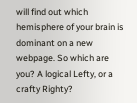will find out which hemisphere of your brain is dominant on a new webpage. So which are you? A logical Lefty, or a crafty Righty?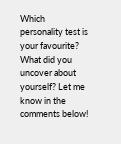Which personality test is your favourite? What did you uncover about yourself? Let me know in the comments below!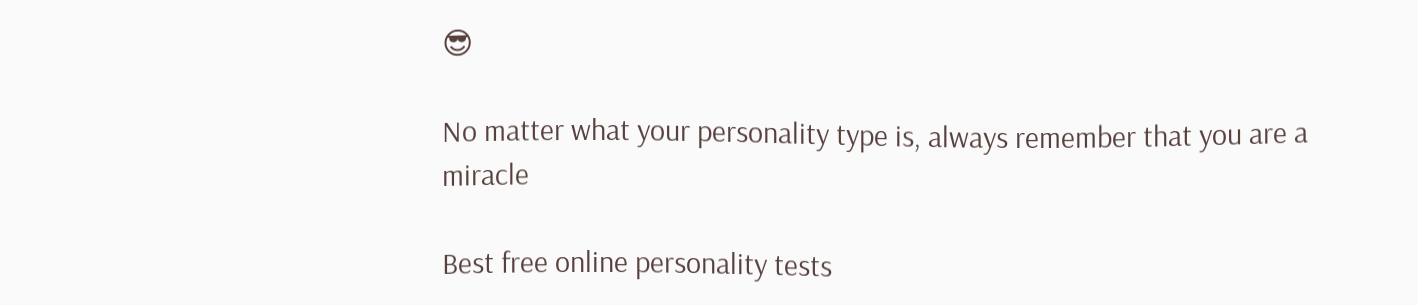😎

No matter what your personality type is, always remember that you are a miracle

Best free online personality tests